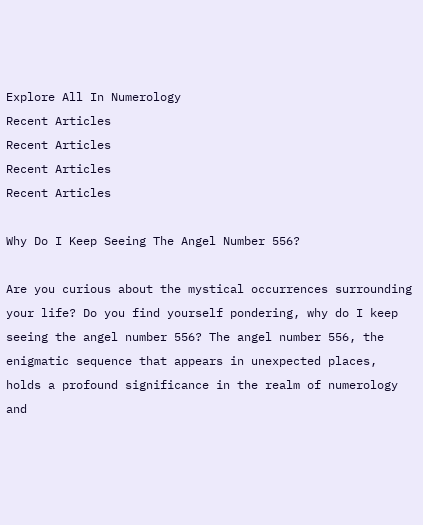Explore All In Numerology
Recent Articles
Recent Articles
Recent Articles
Recent Articles

Why Do I Keep Seeing The Angel Number 556?

Are you curious about the mystical occurrences surrounding your life? Do you find yourself pondering, why do I keep seeing the angel number 556? The angel number 556, the enigmatic sequence that appears in unexpected places, holds a profound significance in the realm of numerology and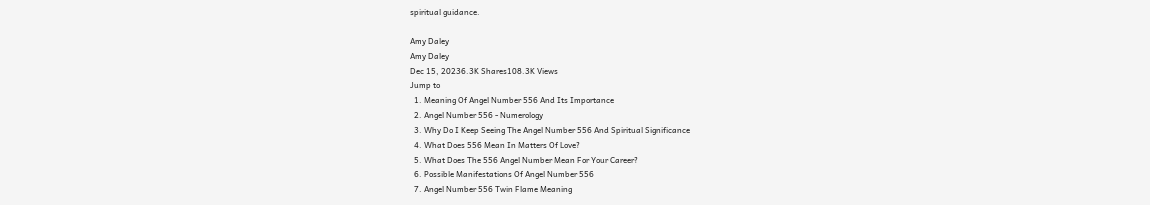spiritual guidance.

Amy Daley
Amy Daley
Dec 15, 20236.3K Shares108.3K Views
Jump to
  1. Meaning Of Angel Number 556 And Its Importance
  2. Angel Number 556 - Numerology
  3. Why Do I Keep Seeing The Angel Number 556 And Spiritual Significance
  4. What Does 556 Mean In Matters Of Love?
  5. What Does The 556 Angel Number Mean For Your Career?
  6. Possible Manifestations Of Angel Number 556
  7. Angel Number 556 Twin Flame Meaning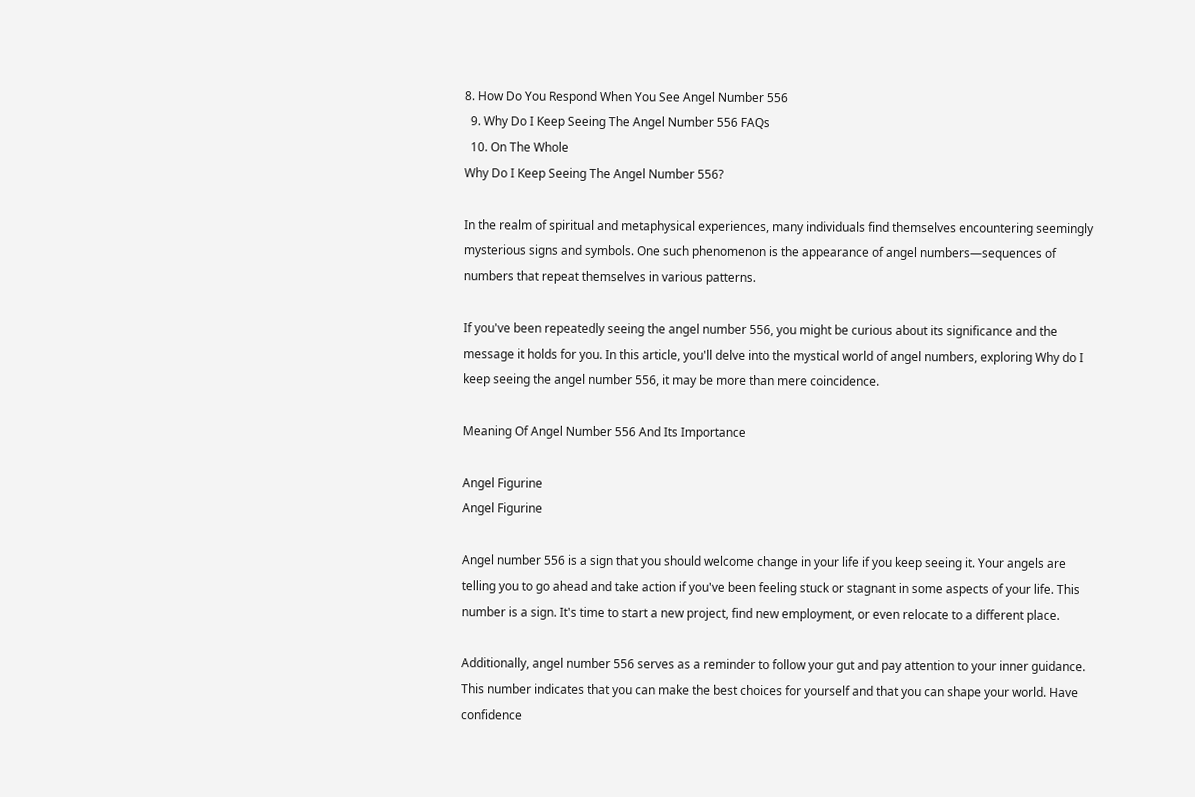8. How Do You Respond When You See Angel Number 556
  9. Why Do I Keep Seeing The Angel Number 556 FAQs
  10. On The Whole
Why Do I Keep Seeing The Angel Number 556?

In the realm of spiritual and metaphysical experiences, many individuals find themselves encountering seemingly mysterious signs and symbols. One such phenomenon is the appearance of angel numbers—sequences of numbers that repeat themselves in various patterns.

If you've been repeatedly seeing the angel number 556, you might be curious about its significance and the message it holds for you. In this article, you'll delve into the mystical world of angel numbers, exploring Why do I keep seeing the angel number 556, it may be more than mere coincidence.

Meaning Of Angel Number 556 And Its Importance

Angel Figurine
Angel Figurine

Angel number 556 is a sign that you should welcome change in your life if you keep seeing it. Your angels are telling you to go ahead and take action if you've been feeling stuck or stagnant in some aspects of your life. This number is a sign. It's time to start a new project, find new employment, or even relocate to a different place.

Additionally, angel number 556 serves as a reminder to follow your gut and pay attention to your inner guidance. This number indicates that you can make the best choices for yourself and that you can shape your world. Have confidence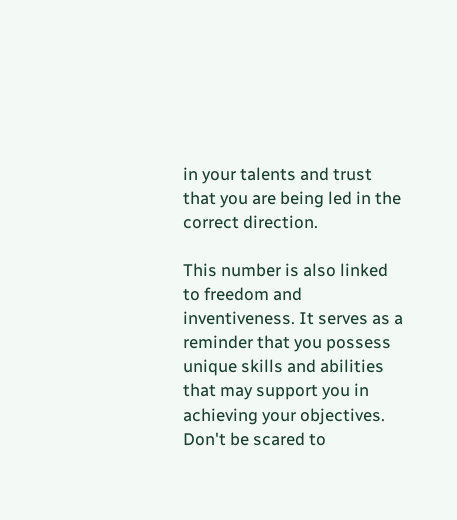in your talents and trust that you are being led in the correct direction.

This number is also linked to freedom and inventiveness. It serves as a reminder that you possess unique skills and abilities that may support you in achieving your objectives. Don't be scared to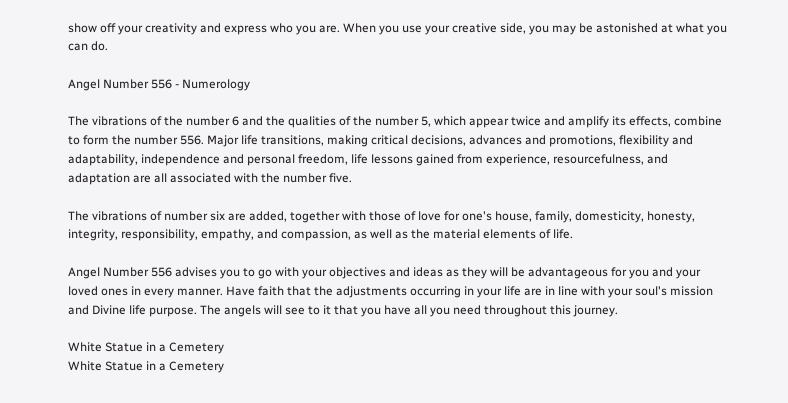show off your creativity and express who you are. When you use your creative side, you may be astonished at what you can do.

Angel Number 556 - Numerology

The vibrations of the number 6 and the qualities of the number 5, which appear twice and amplify its effects, combine to form the number 556. Major life transitions, making critical decisions, advances and promotions, flexibility and adaptability, independence and personal freedom, life lessons gained from experience, resourcefulness, and adaptation are all associated with the number five.

The vibrations of number six are added, together with those of love for one's house, family, domesticity, honesty, integrity, responsibility, empathy, and compassion, as well as the material elements of life.

Angel Number 556 advises you to go with your objectives and ideas as they will be advantageous for you and your loved ones in every manner. Have faith that the adjustments occurring in your life are in line with your soul's mission and Divine life purpose. The angels will see to it that you have all you need throughout this journey.

White Statue in a Cemetery
White Statue in a Cemetery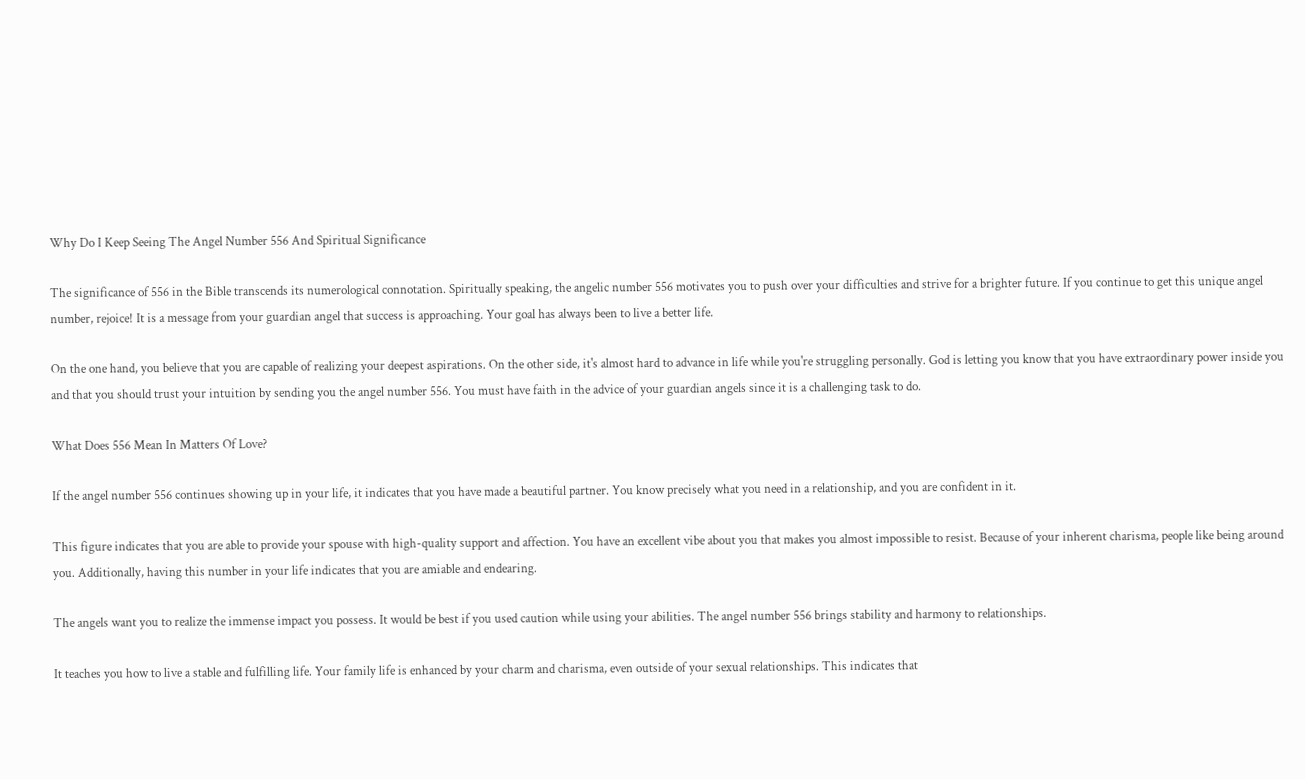Why Do I Keep Seeing The Angel Number 556 And Spiritual Significance

The significance of 556 in the Bible transcends its numerological connotation. Spiritually speaking, the angelic number 556 motivates you to push over your difficulties and strive for a brighter future. If you continue to get this unique angel number, rejoice! It is a message from your guardian angel that success is approaching. Your goal has always been to live a better life.

On the one hand, you believe that you are capable of realizing your deepest aspirations. On the other side, it's almost hard to advance in life while you're struggling personally. God is letting you know that you have extraordinary power inside you and that you should trust your intuition by sending you the angel number 556. You must have faith in the advice of your guardian angels since it is a challenging task to do.

What Does 556 Mean In Matters Of Love?

If the angel number 556 continues showing up in your life, it indicates that you have made a beautiful partner. You know precisely what you need in a relationship, and you are confident in it.

This figure indicates that you are able to provide your spouse with high-quality support and affection. You have an excellent vibe about you that makes you almost impossible to resist. Because of your inherent charisma, people like being around you. Additionally, having this number in your life indicates that you are amiable and endearing.

The angels want you to realize the immense impact you possess. It would be best if you used caution while using your abilities. The angel number 556 brings stability and harmony to relationships.

It teaches you how to live a stable and fulfilling life. Your family life is enhanced by your charm and charisma, even outside of your sexual relationships. This indicates that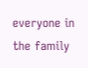everyone in the family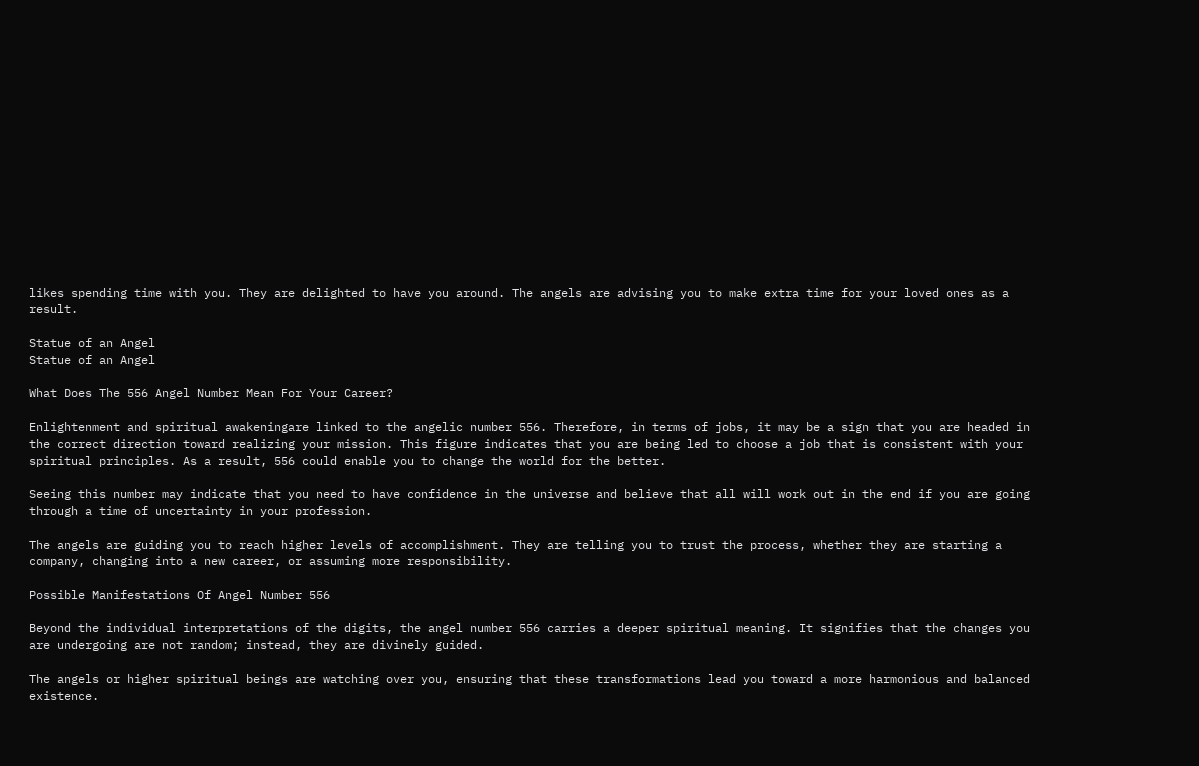likes spending time with you. They are delighted to have you around. The angels are advising you to make extra time for your loved ones as a result.

Statue of an Angel
Statue of an Angel

What Does The 556 Angel Number Mean For Your Career?

Enlightenment and spiritual awakeningare linked to the angelic number 556. Therefore, in terms of jobs, it may be a sign that you are headed in the correct direction toward realizing your mission. This figure indicates that you are being led to choose a job that is consistent with your spiritual principles. As a result, 556 could enable you to change the world for the better.

Seeing this number may indicate that you need to have confidence in the universe and believe that all will work out in the end if you are going through a time of uncertainty in your profession.

The angels are guiding you to reach higher levels of accomplishment. They are telling you to trust the process, whether they are starting a company, changing into a new career, or assuming more responsibility.

Possible Manifestations Of Angel Number 556

Beyond the individual interpretations of the digits, the angel number 556 carries a deeper spiritual meaning. It signifies that the changes you are undergoing are not random; instead, they are divinely guided.

The angels or higher spiritual beings are watching over you, ensuring that these transformations lead you toward a more harmonious and balanced existence.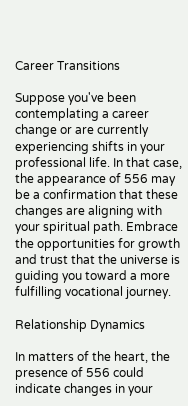Career Transitions

Suppose you've been contemplating a career change or are currently experiencing shifts in your professional life. In that case, the appearance of 556 may be a confirmation that these changes are aligning with your spiritual path. Embrace the opportunities for growth and trust that the universe is guiding you toward a more fulfilling vocational journey.

Relationship Dynamics

In matters of the heart, the presence of 556 could indicate changes in your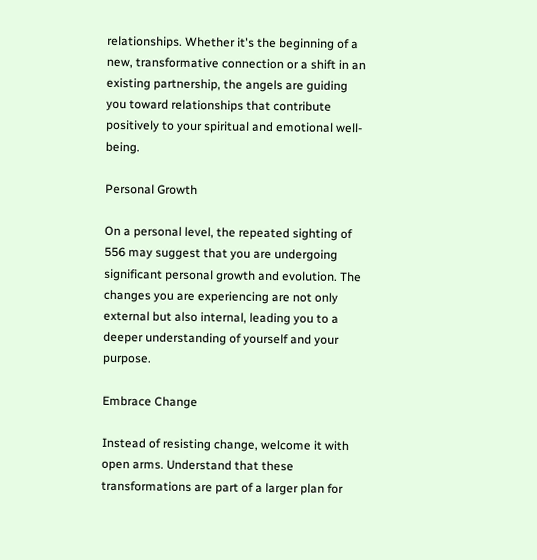relationships. Whether it's the beginning of a new, transformative connection or a shift in an existing partnership, the angels are guiding you toward relationships that contribute positively to your spiritual and emotional well-being.

Personal Growth

On a personal level, the repeated sighting of 556 may suggest that you are undergoing significant personal growth and evolution. The changes you are experiencing are not only external but also internal, leading you to a deeper understanding of yourself and your purpose.

Embrace Change

Instead of resisting change, welcome it with open arms. Understand that these transformations are part of a larger plan for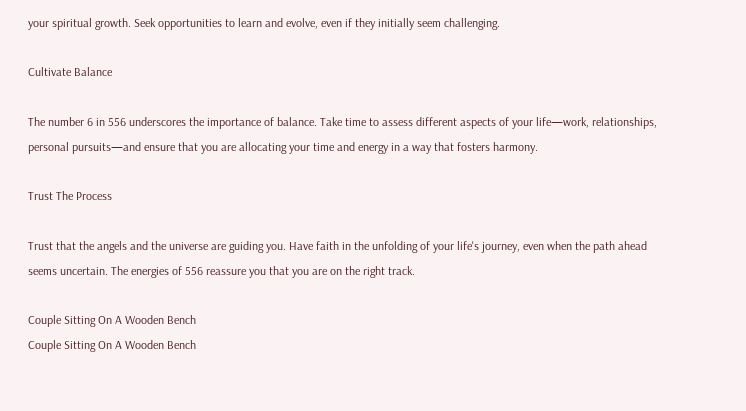your spiritual growth. Seek opportunities to learn and evolve, even if they initially seem challenging.

Cultivate Balance

The number 6 in 556 underscores the importance of balance. Take time to assess different aspects of your life—work, relationships, personal pursuits—and ensure that you are allocating your time and energy in a way that fosters harmony.

Trust The Process

Trust that the angels and the universe are guiding you. Have faith in the unfolding of your life's journey, even when the path ahead seems uncertain. The energies of 556 reassure you that you are on the right track.

Couple Sitting On A Wooden Bench
Couple Sitting On A Wooden Bench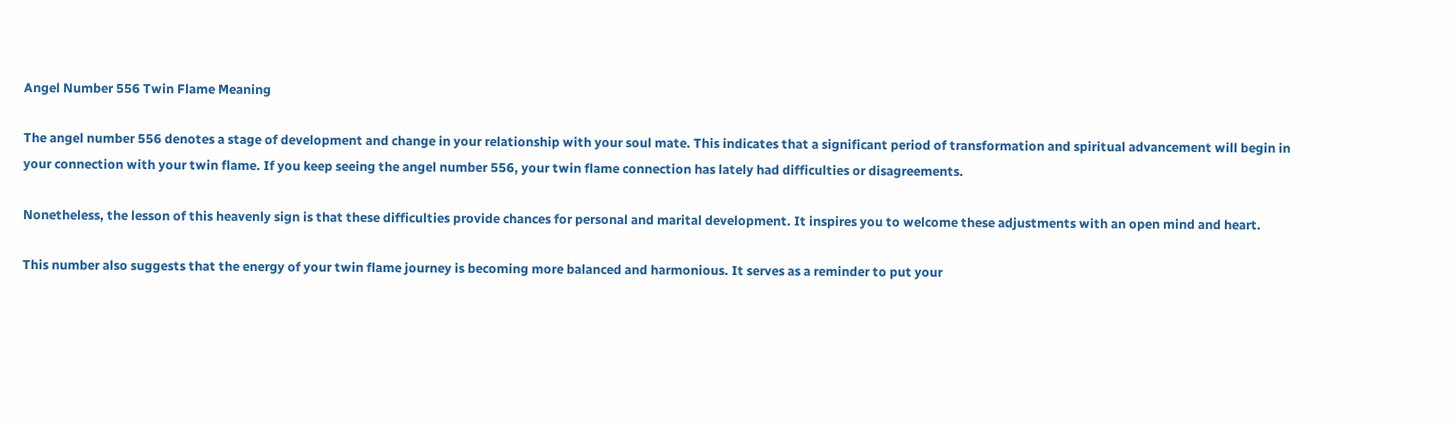Angel Number 556 Twin Flame Meaning

The angel number 556 denotes a stage of development and change in your relationship with your soul mate. This indicates that a significant period of transformation and spiritual advancement will begin in your connection with your twin flame. If you keep seeing the angel number 556, your twin flame connection has lately had difficulties or disagreements.

Nonetheless, the lesson of this heavenly sign is that these difficulties provide chances for personal and marital development. It inspires you to welcome these adjustments with an open mind and heart.

This number also suggests that the energy of your twin flame journey is becoming more balanced and harmonious. It serves as a reminder to put your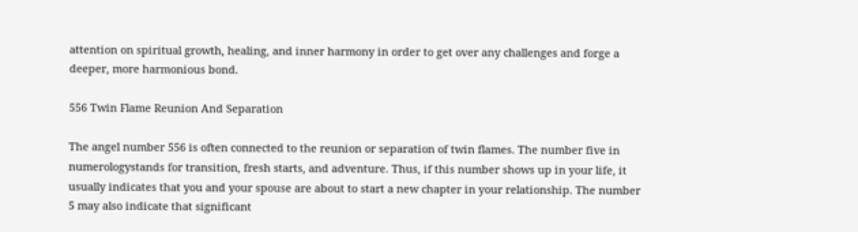attention on spiritual growth, healing, and inner harmony in order to get over any challenges and forge a deeper, more harmonious bond.

556 Twin Flame Reunion And Separation

The angel number 556 is often connected to the reunion or separation of twin flames. The number five in numerologystands for transition, fresh starts, and adventure. Thus, if this number shows up in your life, it usually indicates that you and your spouse are about to start a new chapter in your relationship. The number 5 may also indicate that significant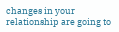changes in your relationship are going to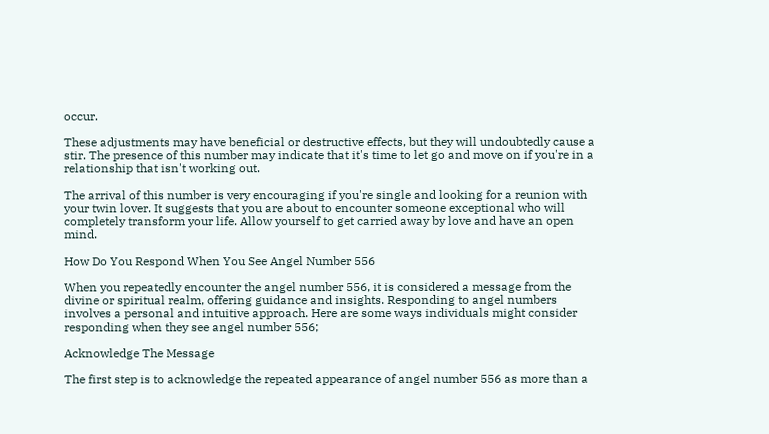occur.

These adjustments may have beneficial or destructive effects, but they will undoubtedly cause a stir. The presence of this number may indicate that it's time to let go and move on if you're in a relationship that isn't working out.

The arrival of this number is very encouraging if you're single and looking for a reunion with your twin lover. It suggests that you are about to encounter someone exceptional who will completely transform your life. Allow yourself to get carried away by love and have an open mind.

How Do You Respond When You See Angel Number 556

When you repeatedly encounter the angel number 556, it is considered a message from the divine or spiritual realm, offering guidance and insights. Responding to angel numbers involves a personal and intuitive approach. Here are some ways individuals might consider responding when they see angel number 556;

Acknowledge The Message

The first step is to acknowledge the repeated appearance of angel number 556 as more than a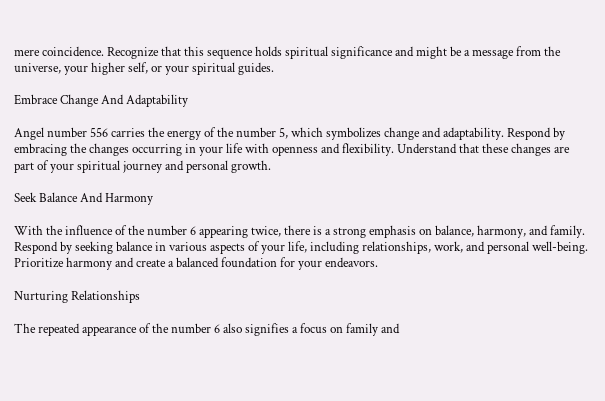mere coincidence. Recognize that this sequence holds spiritual significance and might be a message from the universe, your higher self, or your spiritual guides.

Embrace Change And Adaptability

Angel number 556 carries the energy of the number 5, which symbolizes change and adaptability. Respond by embracing the changes occurring in your life with openness and flexibility. Understand that these changes are part of your spiritual journey and personal growth.

Seek Balance And Harmony

With the influence of the number 6 appearing twice, there is a strong emphasis on balance, harmony, and family. Respond by seeking balance in various aspects of your life, including relationships, work, and personal well-being. Prioritize harmony and create a balanced foundation for your endeavors.

Nurturing Relationships

The repeated appearance of the number 6 also signifies a focus on family and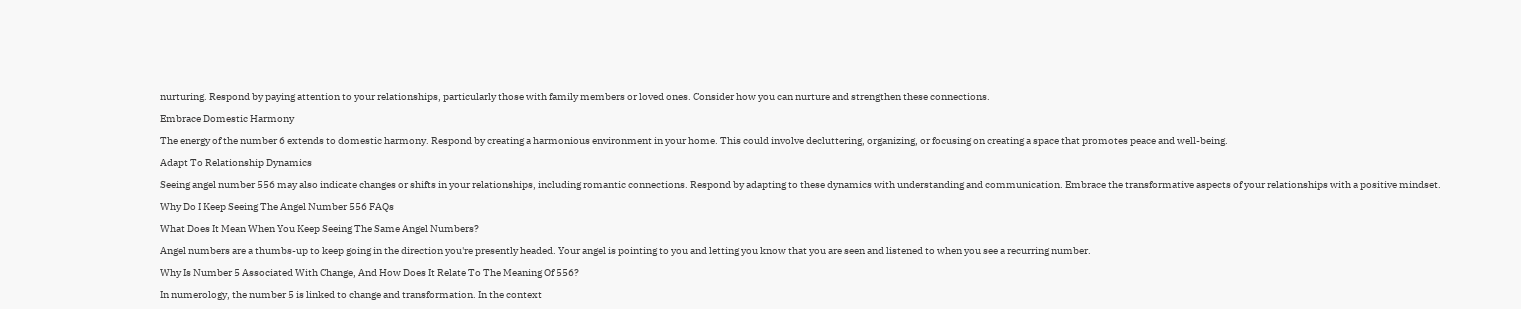nurturing. Respond by paying attention to your relationships, particularly those with family members or loved ones. Consider how you can nurture and strengthen these connections.

Embrace Domestic Harmony

The energy of the number 6 extends to domestic harmony. Respond by creating a harmonious environment in your home. This could involve decluttering, organizing, or focusing on creating a space that promotes peace and well-being.

Adapt To Relationship Dynamics

Seeing angel number 556 may also indicate changes or shifts in your relationships, including romantic connections. Respond by adapting to these dynamics with understanding and communication. Embrace the transformative aspects of your relationships with a positive mindset.

Why Do I Keep Seeing The Angel Number 556 FAQs

What Does It Mean When You Keep Seeing The Same Angel Numbers?

Angel numbers are a thumbs-up to keep going in the direction you're presently headed. Your angel is pointing to you and letting you know that you are seen and listened to when you see a recurring number.

Why Is Number 5 Associated With Change, And How Does It Relate To The Meaning Of 556?

In numerology, the number 5 is linked to change and transformation. In the context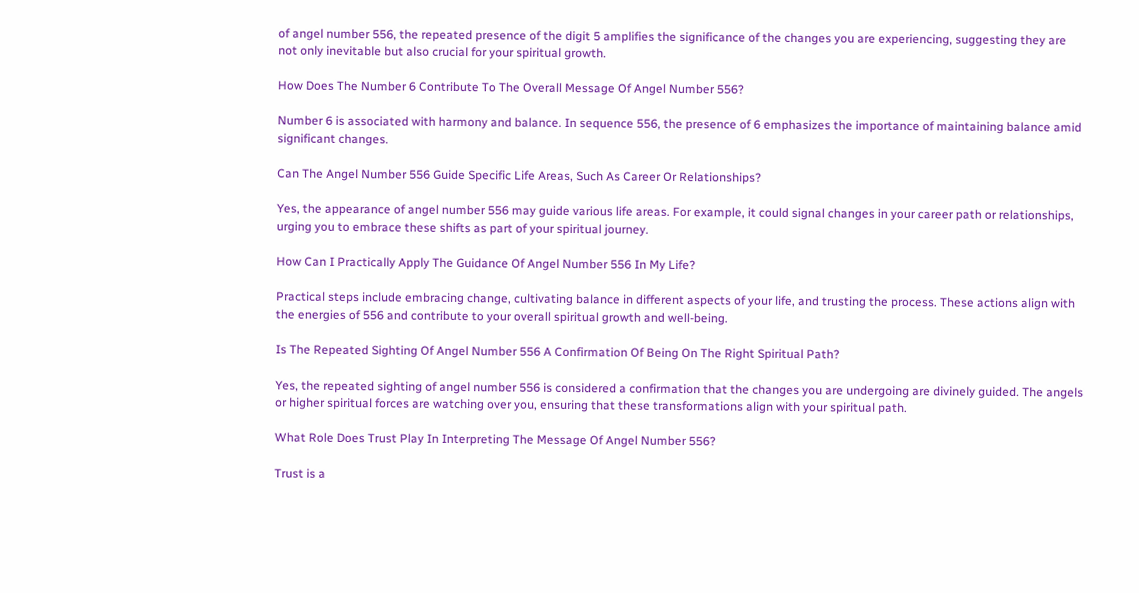of angel number 556, the repeated presence of the digit 5 amplifies the significance of the changes you are experiencing, suggesting they are not only inevitable but also crucial for your spiritual growth.

How Does The Number 6 Contribute To The Overall Message Of Angel Number 556?

Number 6 is associated with harmony and balance. In sequence 556, the presence of 6 emphasizes the importance of maintaining balance amid significant changes.

Can The Angel Number 556 Guide Specific Life Areas, Such As Career Or Relationships?

Yes, the appearance of angel number 556 may guide various life areas. For example, it could signal changes in your career path or relationships, urging you to embrace these shifts as part of your spiritual journey.

How Can I Practically Apply The Guidance Of Angel Number 556 In My Life?

Practical steps include embracing change, cultivating balance in different aspects of your life, and trusting the process. These actions align with the energies of 556 and contribute to your overall spiritual growth and well-being.

Is The Repeated Sighting Of Angel Number 556 A Confirmation Of Being On The Right Spiritual Path?

Yes, the repeated sighting of angel number 556 is considered a confirmation that the changes you are undergoing are divinely guided. The angels or higher spiritual forces are watching over you, ensuring that these transformations align with your spiritual path.

What Role Does Trust Play In Interpreting The Message Of Angel Number 556?

Trust is a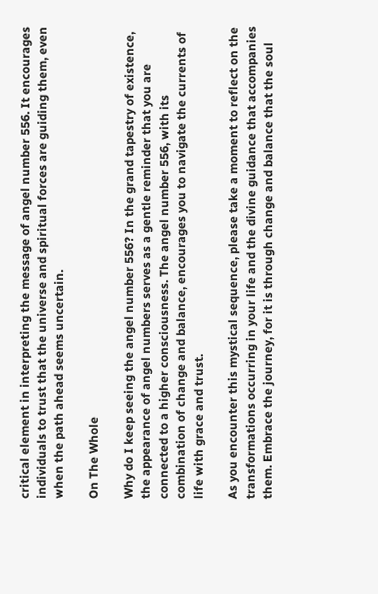critical element in interpreting the message of angel number 556. It encourages individuals to trust that the universe and spiritual forces are guiding them, even when the path ahead seems uncertain.

On The Whole

Why do I keep seeing the angel number 556? In the grand tapestry of existence, the appearance of angel numbers serves as a gentle reminder that you are connected to a higher consciousness. The angel number 556, with its combination of change and balance, encourages you to navigate the currents of life with grace and trust.

As you encounter this mystical sequence, please take a moment to reflect on the transformations occurring in your life and the divine guidance that accompanies them. Embrace the journey, for it is through change and balance that the soul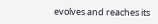evolves and reaches its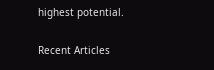highest potential.

Recent Articles